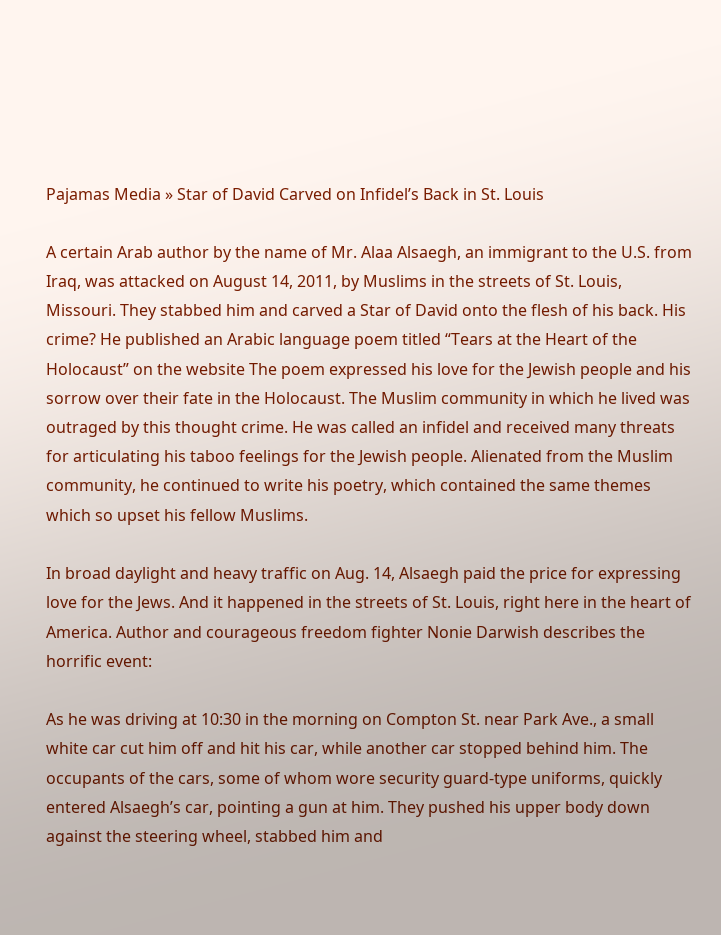Pajamas Media » Star of David Carved on Infidel’s Back in St. Louis

A certain Arab author by the name of Mr. Alaa Alsaegh, an immigrant to the U.S. from Iraq, was attacked on August 14, 2011, by Muslims in the streets of St. Louis, Missouri. They stabbed him and carved a Star of David onto the flesh of his back. His crime? He published an Arabic language poem titled “Tears at the Heart of the Holocaust” on the website The poem expressed his love for the Jewish people and his sorrow over their fate in the Holocaust. The Muslim community in which he lived was outraged by this thought crime. He was called an infidel and received many threats for articulating his taboo feelings for the Jewish people. Alienated from the Muslim community, he continued to write his poetry, which contained the same themes which so upset his fellow Muslims.

In broad daylight and heavy traffic on Aug. 14, Alsaegh paid the price for expressing love for the Jews. And it happened in the streets of St. Louis, right here in the heart of America. Author and courageous freedom fighter Nonie Darwish describes the horrific event:

As he was driving at 10:30 in the morning on Compton St. near Park Ave., a small white car cut him off and hit his car, while another car stopped behind him. The occupants of the cars, some of whom wore security guard-type uniforms, quickly entered Alsaegh’s car, pointing a gun at him. They pushed his upper body down against the steering wheel, stabbed him and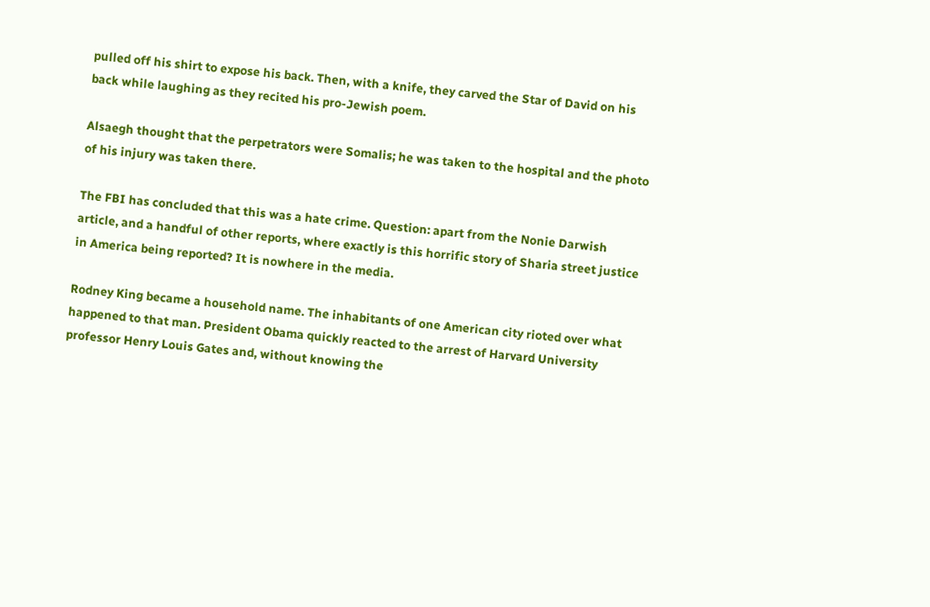pulled off his shirt to expose his back. Then, with a knife, they carved the Star of David on his back while laughing as they recited his pro-Jewish poem.

Alsaegh thought that the perpetrators were Somalis; he was taken to the hospital and the photo of his injury was taken there.

The FBI has concluded that this was a hate crime. Question: apart from the Nonie Darwish article, and a handful of other reports, where exactly is this horrific story of Sharia street justice in America being reported? It is nowhere in the media.

Rodney King became a household name. The inhabitants of one American city rioted over what happened to that man. President Obama quickly reacted to the arrest of Harvard University professor Henry Louis Gates and, without knowing the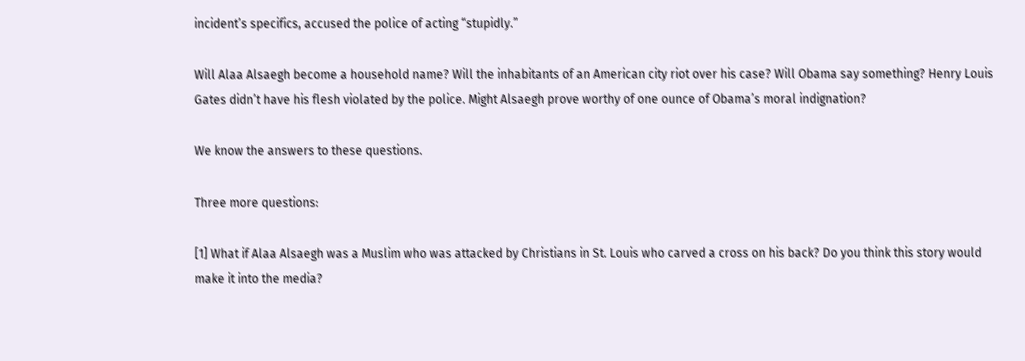incident’s specifics, accused the police of acting “stupidly.”

Will Alaa Alsaegh become a household name? Will the inhabitants of an American city riot over his case? Will Obama say something? Henry Louis Gates didn’t have his flesh violated by the police. Might Alsaegh prove worthy of one ounce of Obama’s moral indignation?

We know the answers to these questions.

Three more questions:

[1] What if Alaa Alsaegh was a Muslim who was attacked by Christians in St. Louis who carved a cross on his back? Do you think this story would make it into the media?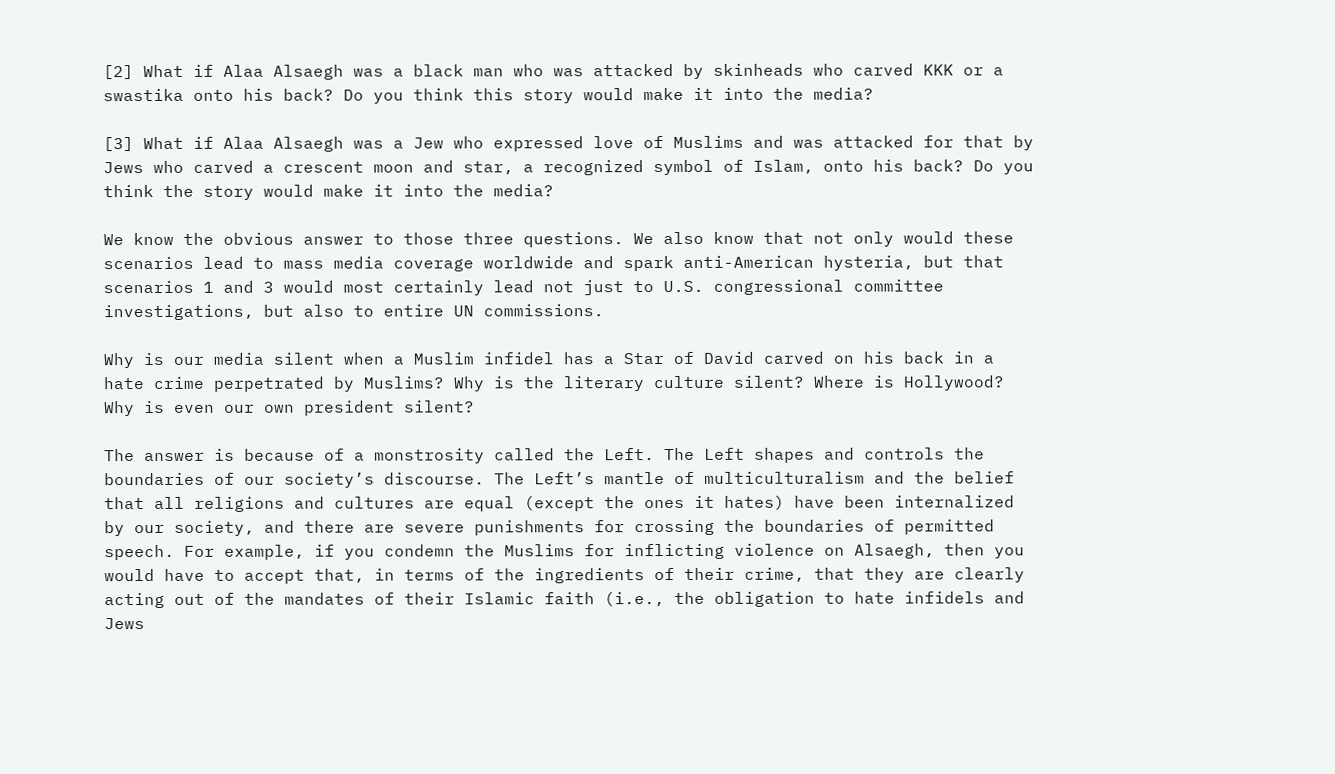[2] What if Alaa Alsaegh was a black man who was attacked by skinheads who carved KKK or a swastika onto his back? Do you think this story would make it into the media?

[3] What if Alaa Alsaegh was a Jew who expressed love of Muslims and was attacked for that by Jews who carved a crescent moon and star, a recognized symbol of Islam, onto his back? Do you think the story would make it into the media?

We know the obvious answer to those three questions. We also know that not only would these scenarios lead to mass media coverage worldwide and spark anti-American hysteria, but that scenarios 1 and 3 would most certainly lead not just to U.S. congressional committee investigations, but also to entire UN commissions.

Why is our media silent when a Muslim infidel has a Star of David carved on his back in a hate crime perpetrated by Muslims? Why is the literary culture silent? Where is Hollywood? Why is even our own president silent?

The answer is because of a monstrosity called the Left. The Left shapes and controls the boundaries of our society’s discourse. The Left’s mantle of multiculturalism and the belief that all religions and cultures are equal (except the ones it hates) have been internalized by our society, and there are severe punishments for crossing the boundaries of permitted speech. For example, if you condemn the Muslims for inflicting violence on Alsaegh, then you would have to accept that, in terms of the ingredients of their crime, that they are clearly acting out of the mandates of their Islamic faith (i.e., the obligation to hate infidels and Jews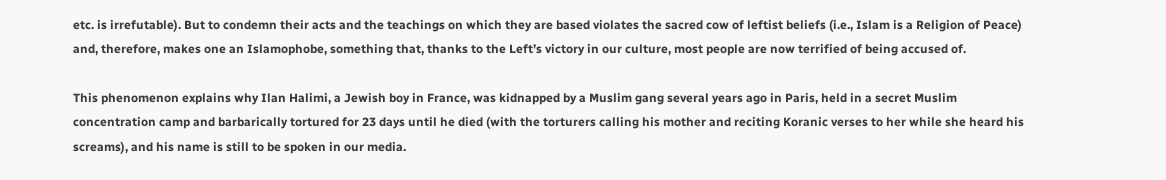etc. is irrefutable). But to condemn their acts and the teachings on which they are based violates the sacred cow of leftist beliefs (i.e., Islam is a Religion of Peace) and, therefore, makes one an Islamophobe, something that, thanks to the Left’s victory in our culture, most people are now terrified of being accused of.

This phenomenon explains why Ilan Halimi, a Jewish boy in France, was kidnapped by a Muslim gang several years ago in Paris, held in a secret Muslim concentration camp and barbarically tortured for 23 days until he died (with the torturers calling his mother and reciting Koranic verses to her while she heard his screams), and his name is still to be spoken in our media.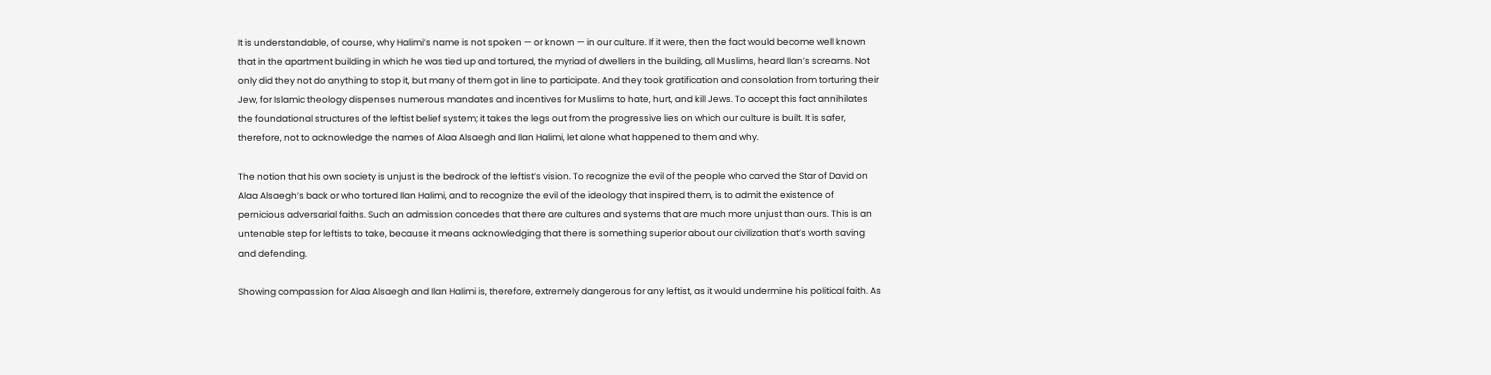It is understandable, of course, why Halimi’s name is not spoken — or known — in our culture. If it were, then the fact would become well known that in the apartment building in which he was tied up and tortured, the myriad of dwellers in the building, all Muslims, heard Ilan’s screams. Not only did they not do anything to stop it, but many of them got in line to participate. And they took gratification and consolation from torturing their Jew, for Islamic theology dispenses numerous mandates and incentives for Muslims to hate, hurt, and kill Jews. To accept this fact annihilates the foundational structures of the leftist belief system; it takes the legs out from the progressive lies on which our culture is built. It is safer, therefore, not to acknowledge the names of Alaa Alsaegh and Ilan Halimi, let alone what happened to them and why.

The notion that his own society is unjust is the bedrock of the leftist’s vision. To recognize the evil of the people who carved the Star of David on Alaa Alsaegh’s back or who tortured Ilan Halimi, and to recognize the evil of the ideology that inspired them, is to admit the existence of pernicious adversarial faiths. Such an admission concedes that there are cultures and systems that are much more unjust than ours. This is an untenable step for leftists to take, because it means acknowledging that there is something superior about our civilization that’s worth saving and defending.

Showing compassion for Alaa Alsaegh and Ilan Halimi is, therefore, extremely dangerous for any leftist, as it would undermine his political faith. As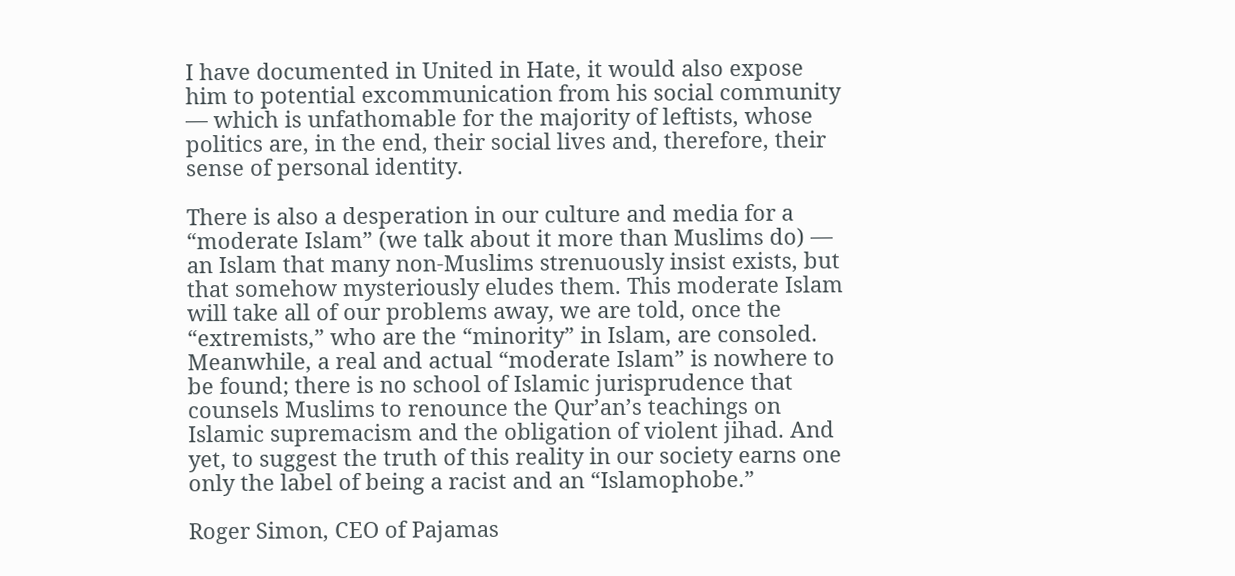I have documented in United in Hate, it would also expose him to potential excommunication from his social community — which is unfathomable for the majority of leftists, whose politics are, in the end, their social lives and, therefore, their sense of personal identity.

There is also a desperation in our culture and media for a “moderate Islam” (we talk about it more than Muslims do) — an Islam that many non-Muslims strenuously insist exists, but that somehow mysteriously eludes them. This moderate Islam will take all of our problems away, we are told, once the “extremists,” who are the “minority” in Islam, are consoled. Meanwhile, a real and actual “moderate Islam” is nowhere to be found; there is no school of Islamic jurisprudence that counsels Muslims to renounce the Qur’an’s teachings on Islamic supremacism and the obligation of violent jihad. And yet, to suggest the truth of this reality in our society earns one only the label of being a racist and an “Islamophobe.”

Roger Simon, CEO of Pajamas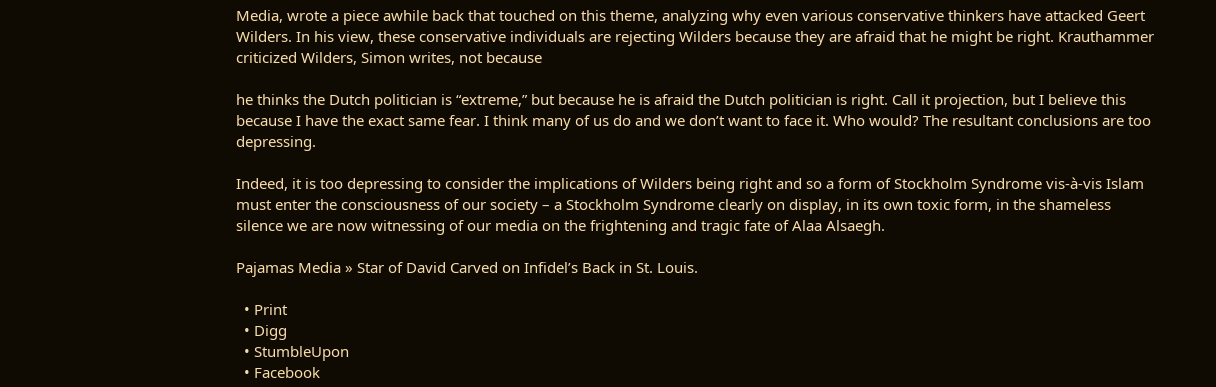Media, wrote a piece awhile back that touched on this theme, analyzing why even various conservative thinkers have attacked Geert Wilders. In his view, these conservative individuals are rejecting Wilders because they are afraid that he might be right. Krauthammer criticized Wilders, Simon writes, not because

he thinks the Dutch politician is “extreme,” but because he is afraid the Dutch politician is right. Call it projection, but I believe this because I have the exact same fear. I think many of us do and we don’t want to face it. Who would? The resultant conclusions are too depressing.

Indeed, it is too depressing to consider the implications of Wilders being right and so a form of Stockholm Syndrome vis-à-vis Islam must enter the consciousness of our society – a Stockholm Syndrome clearly on display, in its own toxic form, in the shameless silence we are now witnessing of our media on the frightening and tragic fate of Alaa Alsaegh.

Pajamas Media » Star of David Carved on Infidel’s Back in St. Louis.

  • Print
  • Digg
  • StumbleUpon
  • Facebook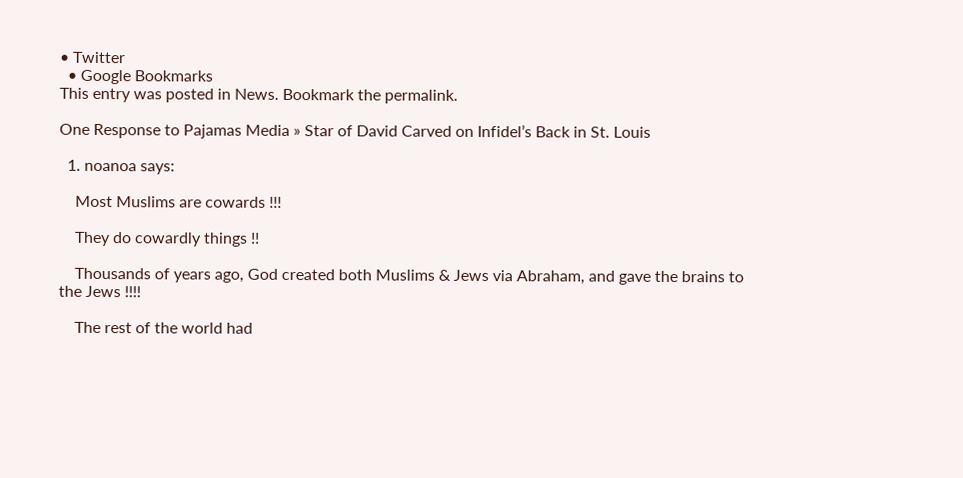• Twitter
  • Google Bookmarks
This entry was posted in News. Bookmark the permalink.

One Response to Pajamas Media » Star of David Carved on Infidel’s Back in St. Louis

  1. noanoa says:

    Most Muslims are cowards !!!

    They do cowardly things !!

    Thousands of years ago, God created both Muslims & Jews via Abraham, and gave the brains to the Jews !!!!

    The rest of the world had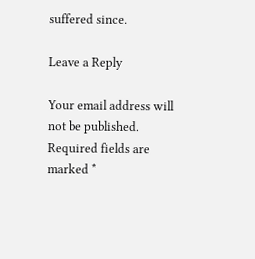suffered since.

Leave a Reply

Your email address will not be published. Required fields are marked *